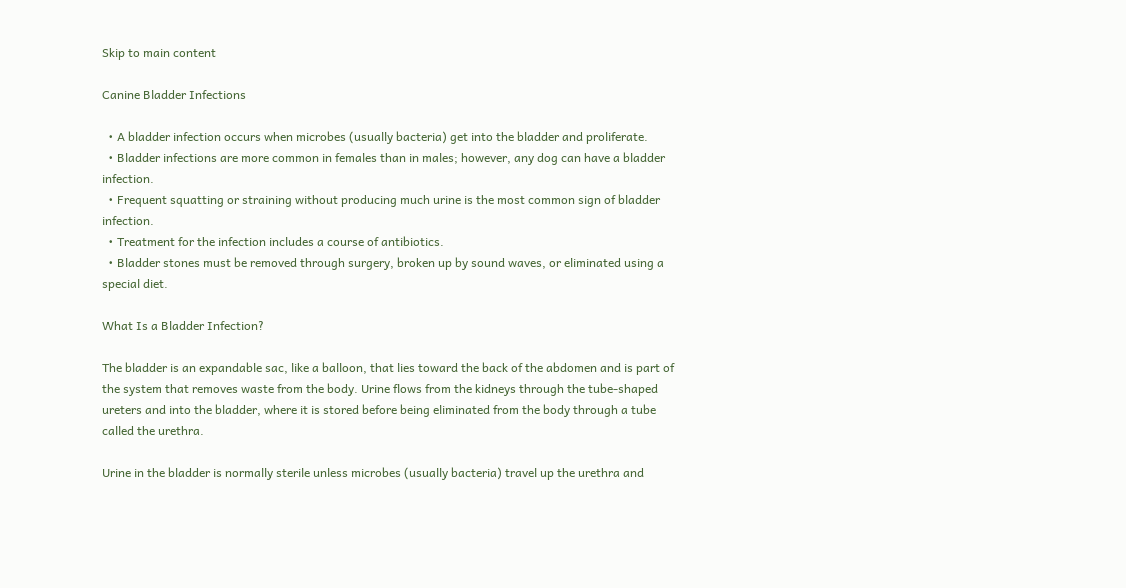Skip to main content

Canine Bladder Infections

  • A bladder infection occurs when microbes (usually bacteria) get into the bladder and proliferate.
  • Bladder infections are more common in females than in males; however, any dog can have a bladder infection.
  • Frequent squatting or straining without producing much urine is the most common sign of bladder infection.
  • Treatment for the infection includes a course of antibiotics.
  • Bladder stones must be removed through surgery, broken up by sound waves, or eliminated using a special diet.

What Is a Bladder Infection?

The bladder is an expandable sac, like a balloon, that lies toward the back of the abdomen and is part of the system that removes waste from the body. Urine flows from the kidneys through the tube-shaped ureters and into the bladder, where it is stored before being eliminated from the body through a tube called the urethra.

Urine in the bladder is normally sterile unless microbes (usually bacteria) travel up the urethra and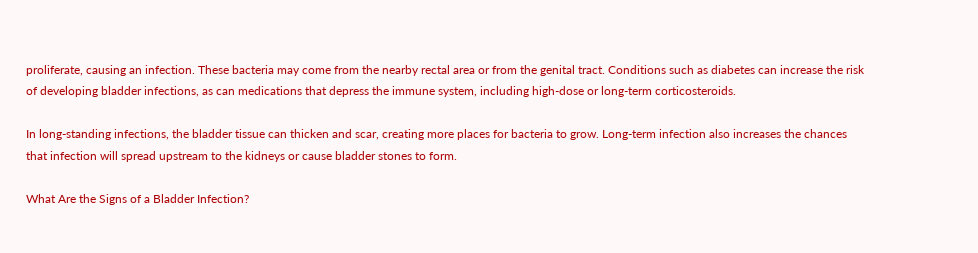proliferate, causing an infection. These bacteria may come from the nearby rectal area or from the genital tract. Conditions such as diabetes can increase the risk of developing bladder infections, as can medications that depress the immune system, including high-dose or long-term corticosteroids.

In long-standing infections, the bladder tissue can thicken and scar, creating more places for bacteria to grow. Long-term infection also increases the chances that infection will spread upstream to the kidneys or cause bladder stones to form.

What Are the Signs of a Bladder Infection?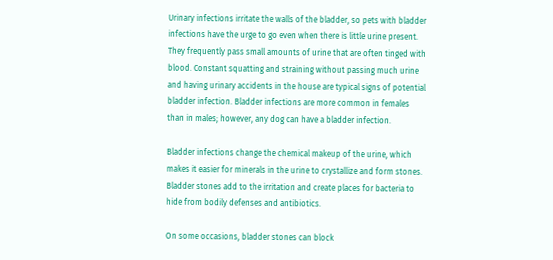Urinary infections irritate the walls of the bladder, so pets with bladder infections have the urge to go even when there is little urine present. They frequently pass small amounts of urine that are often tinged with blood. Constant squatting and straining without passing much urine and having urinary accidents in the house are typical signs of potential bladder infection. Bladder infections are more common in females than in males; however, any dog can have a bladder infection.

Bladder infections change the chemical makeup of the urine, which makes it easier for minerals in the urine to crystallize and form stones. Bladder stones add to the irritation and create places for bacteria to hide from bodily defenses and antibiotics.

On some occasions, bladder stones can block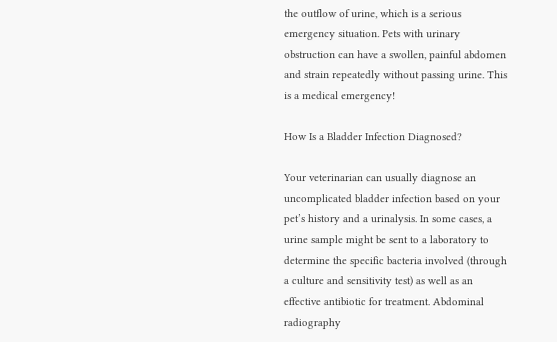the outflow of urine, which is a serious emergency situation. Pets with urinary obstruction can have a swollen, painful abdomen and strain repeatedly without passing urine. This is a medical emergency!

How Is a Bladder Infection Diagnosed?

Your veterinarian can usually diagnose an uncomplicated bladder infection based on your pet’s history and a urinalysis. In some cases, a urine sample might be sent to a laboratory to determine the specific bacteria involved (through a culture and sensitivity test) as well as an effective antibiotic for treatment. Abdominal radiography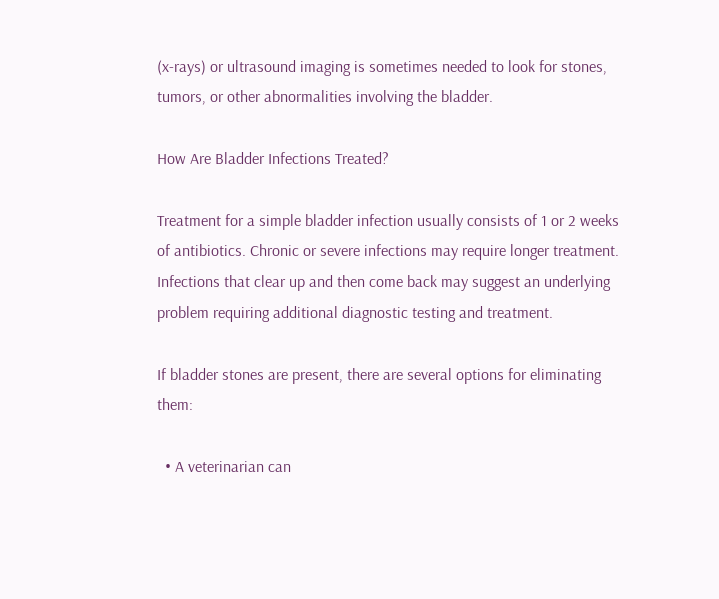(x-rays) or ultrasound imaging is sometimes needed to look for stones, tumors, or other abnormalities involving the bladder.

How Are Bladder Infections Treated?

Treatment for a simple bladder infection usually consists of 1 or 2 weeks of antibiotics. Chronic or severe infections may require longer treatment. Infections that clear up and then come back may suggest an underlying problem requiring additional diagnostic testing and treatment.

If bladder stones are present, there are several options for eliminating them:

  • A veterinarian can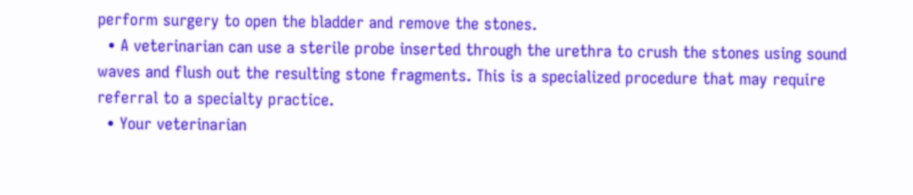perform surgery to open the bladder and remove the stones.
  • A veterinarian can use a sterile probe inserted through the urethra to crush the stones using sound waves and flush out the resulting stone fragments. This is a specialized procedure that may require referral to a specialty practice.
  • Your veterinarian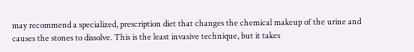may recommend a specialized, prescription diet that changes the chemical makeup of the urine and causes the stones to dissolve. This is the least invasive technique, but it takes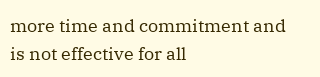more time and commitment and is not effective for all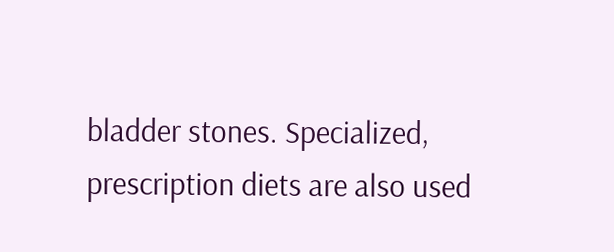bladder stones. Specialized, prescription diets are also used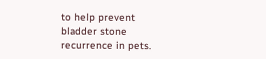to help prevent bladder stone recurrence in pets.